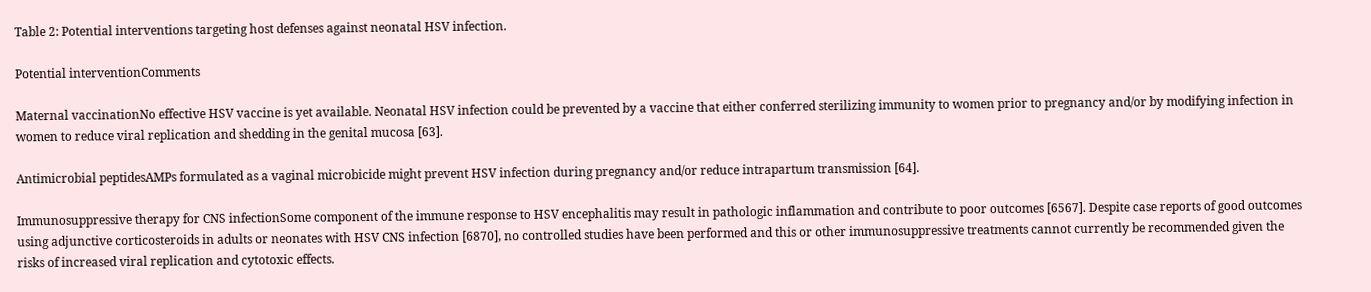Table 2: Potential interventions targeting host defenses against neonatal HSV infection.

Potential interventionComments

Maternal vaccinationNo effective HSV vaccine is yet available. Neonatal HSV infection could be prevented by a vaccine that either conferred sterilizing immunity to women prior to pregnancy and/or by modifying infection in women to reduce viral replication and shedding in the genital mucosa [63].

Antimicrobial peptidesAMPs formulated as a vaginal microbicide might prevent HSV infection during pregnancy and/or reduce intrapartum transmission [64].

Immunosuppressive therapy for CNS infectionSome component of the immune response to HSV encephalitis may result in pathologic inflammation and contribute to poor outcomes [6567]. Despite case reports of good outcomes using adjunctive corticosteroids in adults or neonates with HSV CNS infection [6870], no controlled studies have been performed and this or other immunosuppressive treatments cannot currently be recommended given the risks of increased viral replication and cytotoxic effects.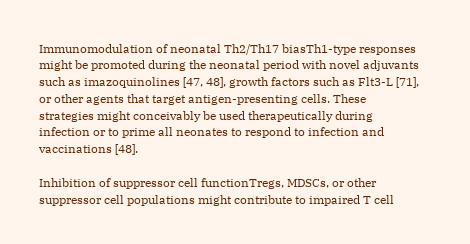Immunomodulation of neonatal Th2/Th17 biasTh1-type responses might be promoted during the neonatal period with novel adjuvants such as imazoquinolines [47, 48], growth factors such as Flt3-L [71], or other agents that target antigen-presenting cells. These strategies might conceivably be used therapeutically during infection or to prime all neonates to respond to infection and vaccinations [48].

Inhibition of suppressor cell functionTregs, MDSCs, or other suppressor cell populations might contribute to impaired T cell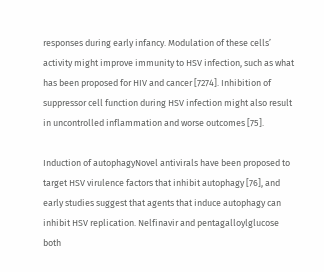responses during early infancy. Modulation of these cells’ activity might improve immunity to HSV infection, such as what has been proposed for HIV and cancer [7274]. Inhibition of suppressor cell function during HSV infection might also result in uncontrolled inflammation and worse outcomes [75].

Induction of autophagyNovel antivirals have been proposed to target HSV virulence factors that inhibit autophagy [76], and early studies suggest that agents that induce autophagy can inhibit HSV replication. Nelfinavir and pentagalloylglucose both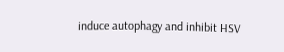induce autophagy and inhibit HSV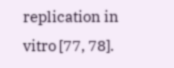replication in vitro [77, 78].